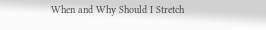When and Why Should I Stretch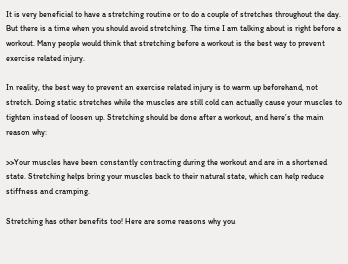It is very beneficial to have a stretching routine or to do a couple of stretches throughout the day. But there is a time when you should avoid stretching. The time I am talking about is right before a workout. Many people would think that stretching before a workout is the best way to prevent exercise related injury.

In reality, the best way to prevent an exercise related injury is to warm up beforehand, not stretch. Doing static stretches while the muscles are still cold can actually cause your muscles to tighten instead of loosen up. Stretching should be done after a workout, and here’s the main reason why:

>>Your muscles have been constantly contracting during the workout and are in a shortened state. Stretching helps bring your muscles back to their natural state, which can help reduce stiffness and cramping.

Stretching has other benefits too! Here are some reasons why you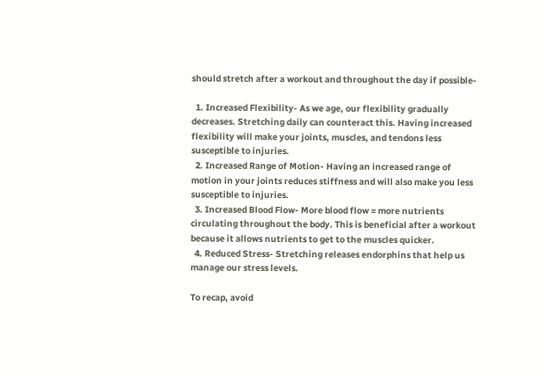should stretch after a workout and throughout the day if possible-

  1. Increased Flexibility- As we age, our flexibility gradually decreases. Stretching daily can counteract this. Having increased flexibility will make your joints, muscles, and tendons less susceptible to injuries.
  2. Increased Range of Motion- Having an increased range of motion in your joints reduces stiffness and will also make you less susceptible to injuries.
  3. Increased Blood Flow- More blood flow = more nutrients circulating throughout the body. This is beneficial after a workout because it allows nutrients to get to the muscles quicker.
  4. Reduced Stress- Stretching releases endorphins that help us manage our stress levels.

To recap, avoid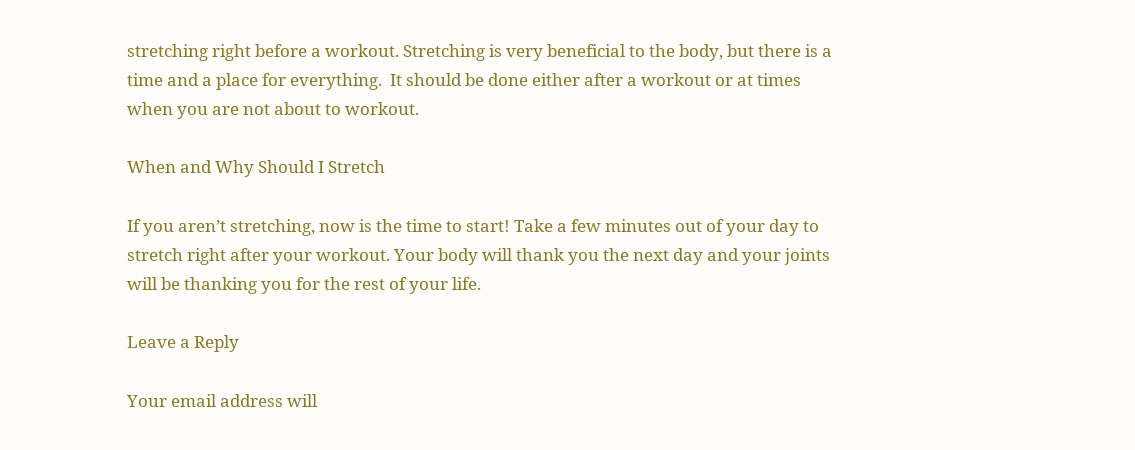stretching right before a workout. Stretching is very beneficial to the body, but there is a time and a place for everything.  It should be done either after a workout or at times when you are not about to workout.

When and Why Should I Stretch

If you aren’t stretching, now is the time to start! Take a few minutes out of your day to stretch right after your workout. Your body will thank you the next day and your joints will be thanking you for the rest of your life.

Leave a Reply

Your email address will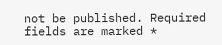not be published. Required fields are marked *